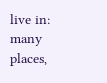live in: many places,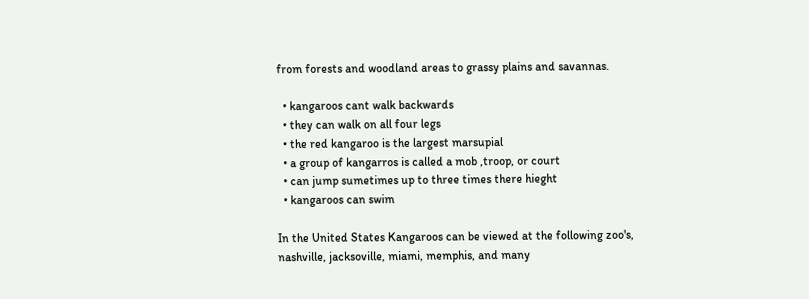from forests and woodland areas to grassy plains and savannas.

  • kangaroos cant walk backwards
  • they can walk on all four legs
  • the red kangaroo is the largest marsupial
  • a group of kangarros is called a mob ,troop, or court
  • can jump sumetimes up to three times there hieght
  • kangaroos can swim

In the United States Kangaroos can be viewed at the following zoo's, nashville, jacksoville, miami, memphis, and many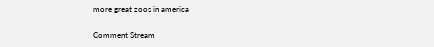more great zoos in america

Comment Stream